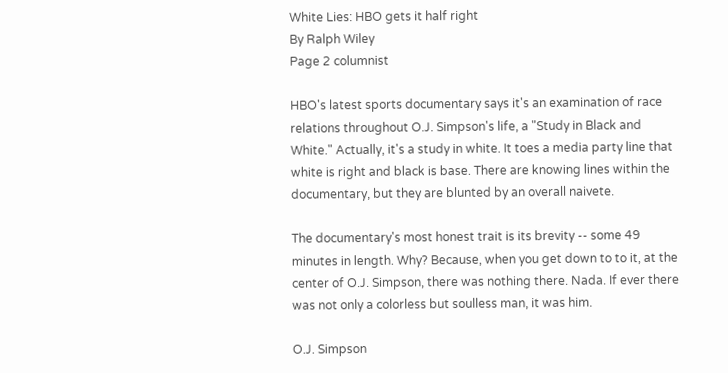White Lies: HBO gets it half right
By Ralph Wiley
Page 2 columnist

HBO's latest sports documentary says it's an examination of race relations throughout O.J. Simpson's life, a "Study in Black and White." Actually, it's a study in white. It toes a media party line that white is right and black is base. There are knowing lines within the documentary, but they are blunted by an overall naivete.

The documentary's most honest trait is its brevity -- some 49 minutes in length. Why? Because, when you get down to to it, at the center of O.J. Simpson, there was nothing there. Nada. If ever there was not only a colorless but soulless man, it was him.

O.J. Simpson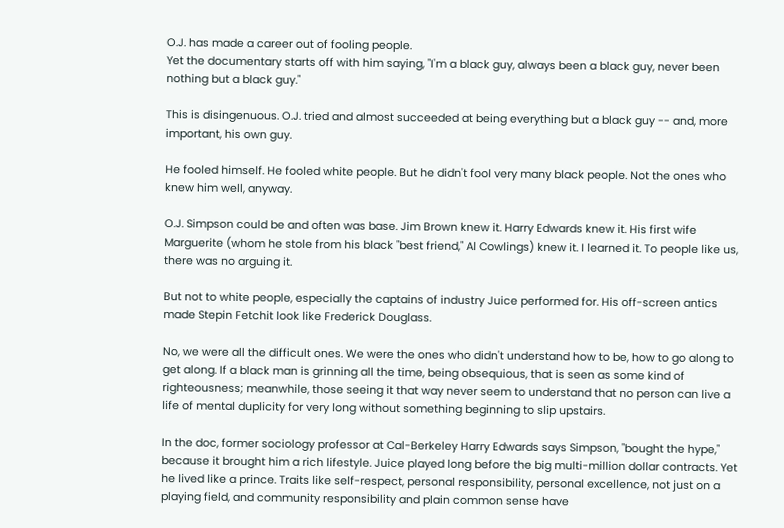O.J. has made a career out of fooling people.
Yet the documentary starts off with him saying, "I'm a black guy, always been a black guy, never been nothing but a black guy."

This is disingenuous. O.J. tried and almost succeeded at being everything but a black guy -- and, more important, his own guy.

He fooled himself. He fooled white people. But he didn't fool very many black people. Not the ones who knew him well, anyway.

O.J. Simpson could be and often was base. Jim Brown knew it. Harry Edwards knew it. His first wife Marguerite (whom he stole from his black "best friend," Al Cowlings) knew it. I learned it. To people like us, there was no arguing it.

But not to white people, especially the captains of industry Juice performed for. His off-screen antics made Stepin Fetchit look like Frederick Douglass.

No, we were all the difficult ones. We were the ones who didn't understand how to be, how to go along to get along. If a black man is grinning all the time, being obsequious, that is seen as some kind of righteousness; meanwhile, those seeing it that way never seem to understand that no person can live a life of mental duplicity for very long without something beginning to slip upstairs.

In the doc, former sociology professor at Cal-Berkeley Harry Edwards says Simpson, "bought the hype," because it brought him a rich lifestyle. Juice played long before the big multi-million dollar contracts. Yet he lived like a prince. Traits like self-respect, personal responsibility, personal excellence, not just on a playing field, and community responsibility and plain common sense have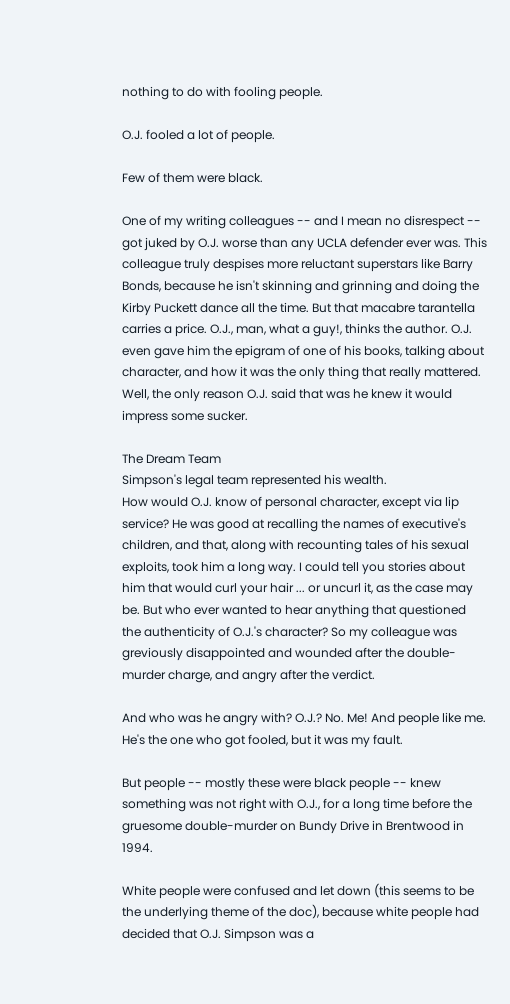nothing to do with fooling people.

O.J. fooled a lot of people.

Few of them were black.

One of my writing colleagues -- and I mean no disrespect -- got juked by O.J. worse than any UCLA defender ever was. This colleague truly despises more reluctant superstars like Barry Bonds, because he isn't skinning and grinning and doing the Kirby Puckett dance all the time. But that macabre tarantella carries a price. O.J., man, what a guy!, thinks the author. O.J. even gave him the epigram of one of his books, talking about character, and how it was the only thing that really mattered. Well, the only reason O.J. said that was he knew it would impress some sucker.

The Dream Team
Simpson's legal team represented his wealth.
How would O.J. know of personal character, except via lip service? He was good at recalling the names of executive's children, and that, along with recounting tales of his sexual exploits, took him a long way. I could tell you stories about him that would curl your hair ... or uncurl it, as the case may be. But who ever wanted to hear anything that questioned the authenticity of O.J.'s character? So my colleague was greviously disappointed and wounded after the double-murder charge, and angry after the verdict.

And who was he angry with? O.J.? No. Me! And people like me. He's the one who got fooled, but it was my fault.

But people -- mostly these were black people -- knew something was not right with O.J., for a long time before the gruesome double-murder on Bundy Drive in Brentwood in 1994.

White people were confused and let down (this seems to be the underlying theme of the doc), because white people had decided that O.J. Simpson was a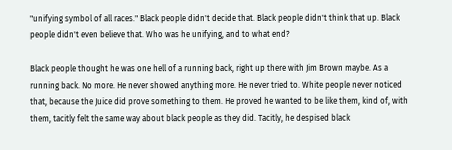"unifying symbol of all races." Black people didn't decide that. Black people didn't think that up. Black people didn't even believe that. Who was he unifying, and to what end?

Black people thought he was one hell of a running back, right up there with Jim Brown maybe. As a running back. No more. He never showed anything more. He never tried to. White people never noticed that, because the Juice did prove something to them. He proved he wanted to be like them, kind of, with them, tacitly felt the same way about black people as they did. Tacitly, he despised black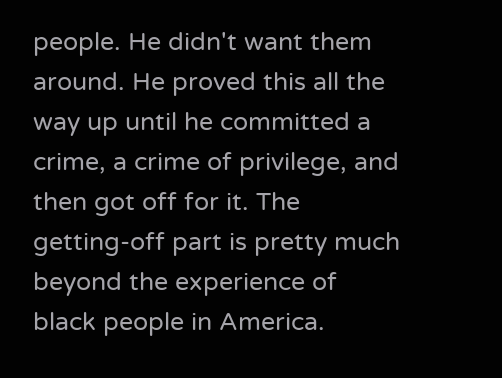people. He didn't want them around. He proved this all the way up until he committed a crime, a crime of privilege, and then got off for it. The getting-off part is pretty much beyond the experience of black people in America.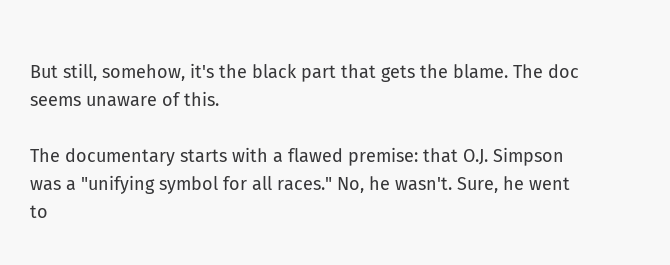But still, somehow, it's the black part that gets the blame. The doc seems unaware of this.

The documentary starts with a flawed premise: that O.J. Simpson was a "unifying symbol for all races." No, he wasn't. Sure, he went to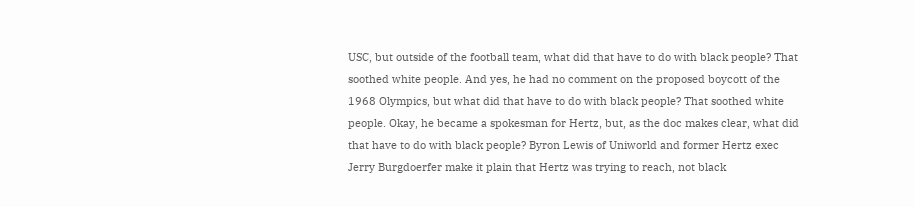USC, but outside of the football team, what did that have to do with black people? That soothed white people. And yes, he had no comment on the proposed boycott of the 1968 Olympics, but what did that have to do with black people? That soothed white people. Okay, he became a spokesman for Hertz, but, as the doc makes clear, what did that have to do with black people? Byron Lewis of Uniworld and former Hertz exec Jerry Burgdoerfer make it plain that Hertz was trying to reach, not black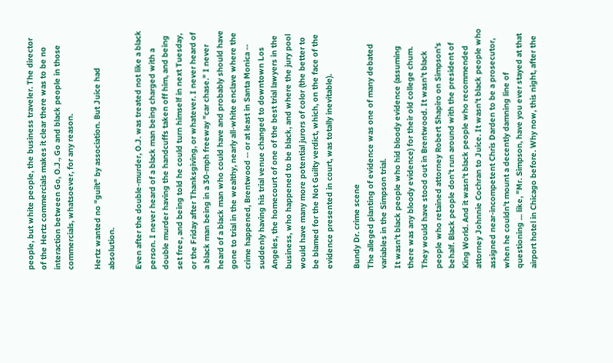people, but white people, the business traveler. The director of the Hertz commercials makes it clear there was to be no interaction between Go, O.J., Go and black people in those commercials, whatsoever, for any reason.

Hertz wanted no "guilt" by association. But Juice had absolution.

Even after the double-murder, O.J. was treated not like a black person. I never heard of a black man being charged with a double murder having the handcuffs taken off him, and being set free, and being told he could turn himself in next Tuesday, or the Friday after Thanksgiving, or whatever. I never heard of a black man being in a 30-mph freeway "car chase." I never heard of a black man who could have and probably should have gone to trial in the wealthy, nearly all-white enclave where the crime happened, Brentwood -- or at least in Santa Monica -- suddenly having his trial venue changed to downtown Los Angeles, the homecourt of one of the best trial lawyers in the business, who happened to be black, and where the jury pool would have many more potential jurors of color (the better to be blamed for the Not Guilty verdict, which, on the face of the evidence presented in court, was totally inevitable).

Bundy Dr. crime scene
The alleged planting of evidence was one of many debated variables in the Simpson trial.
It wasn't black people who hid bloody evidence (assuming there was any bloody evidence) for their old college chum. They would have stood out in Brentwood. It wasn't black people who retained attorney Robert Shapiro on Simpson's behalf. Black people don't run around with the president of King World. And it wasn't black people who recommended attorney Johnnie Cochran to Juice. It wasn't black people who assigned near-incompetent Chris Darden to be a prosecutor, when he couldn't mount a decently damning line of questioning ... like, "Mr. Simpson, have you ever stayed at that airport hotel in Chicago before. Why now, this night, after the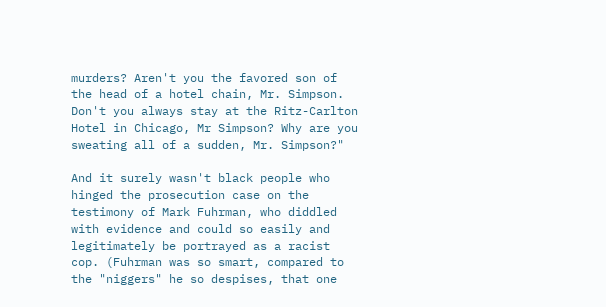murders? Aren't you the favored son of the head of a hotel chain, Mr. Simpson. Don't you always stay at the Ritz-Carlton Hotel in Chicago, Mr Simpson? Why are you sweating all of a sudden, Mr. Simpson?"

And it surely wasn't black people who hinged the prosecution case on the testimony of Mark Fuhrman, who diddled with evidence and could so easily and legitimately be portrayed as a racist cop. (Fuhrman was so smart, compared to the "niggers" he so despises, that one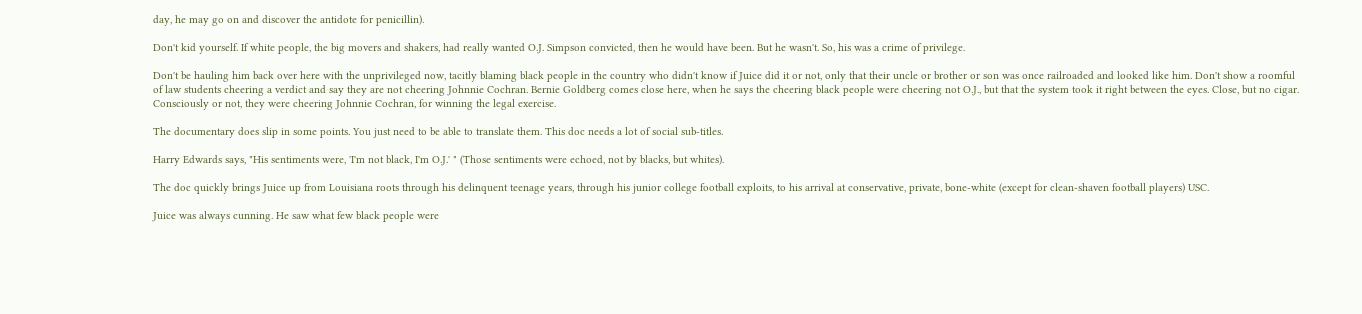day, he may go on and discover the antidote for penicillin).

Don't kid yourself. If white people, the big movers and shakers, had really wanted O.J. Simpson convicted, then he would have been. But he wasn't. So, his was a crime of privilege.

Don't be hauling him back over here with the unprivileged now, tacitly blaming black people in the country who didn't know if Juice did it or not, only that their uncle or brother or son was once railroaded and looked like him. Don't show a roomful of law students cheering a verdict and say they are not cheering Johnnie Cochran. Bernie Goldberg comes close here, when he says the cheering black people were cheering not O.J., but that the system took it right between the eyes. Close, but no cigar. Consciously or not, they were cheering Johnnie Cochran, for winning the legal exercise.

The documentary does slip in some points. You just need to be able to translate them. This doc needs a lot of social sub-titles.

Harry Edwards says, "His sentiments were, 'I'm not black, I'm O.J.' " (Those sentiments were echoed, not by blacks, but whites).

The doc quickly brings Juice up from Louisiana roots through his delinquent teenage years, through his junior college football exploits, to his arrival at conservative, private, bone-white (except for clean-shaven football players) USC.

Juice was always cunning. He saw what few black people were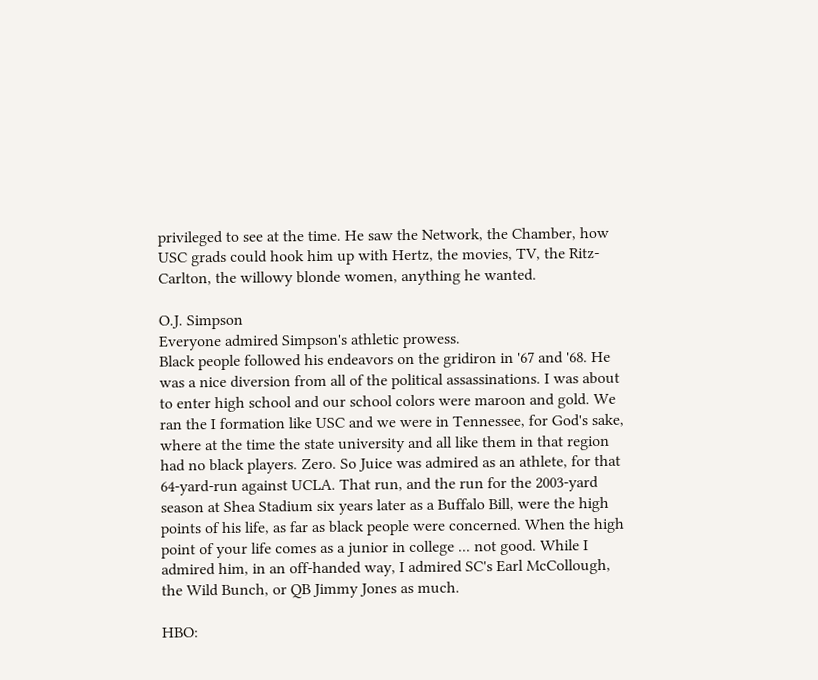privileged to see at the time. He saw the Network, the Chamber, how USC grads could hook him up with Hertz, the movies, TV, the Ritz-Carlton, the willowy blonde women, anything he wanted.

O.J. Simpson
Everyone admired Simpson's athletic prowess.
Black people followed his endeavors on the gridiron in '67 and '68. He was a nice diversion from all of the political assassinations. I was about to enter high school and our school colors were maroon and gold. We ran the I formation like USC and we were in Tennessee, for God's sake, where at the time the state university and all like them in that region had no black players. Zero. So Juice was admired as an athlete, for that 64-yard-run against UCLA. That run, and the run for the 2003-yard season at Shea Stadium six years later as a Buffalo Bill, were the high points of his life, as far as black people were concerned. When the high point of your life comes as a junior in college ... not good. While I admired him, in an off-handed way, I admired SC's Earl McCollough, the Wild Bunch, or QB Jimmy Jones as much.

HBO: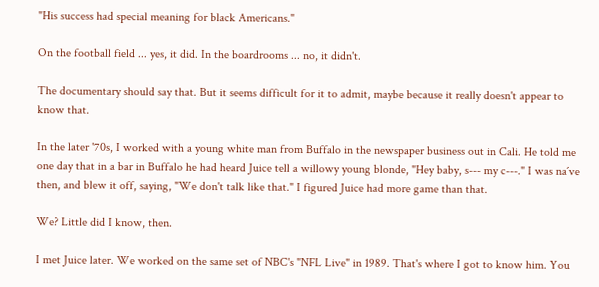"His success had special meaning for black Americans."

On the football field ... yes, it did. In the boardrooms ... no, it didn't.

The documentary should say that. But it seems difficult for it to admit, maybe because it really doesn't appear to know that.

In the later '70s, I worked with a young white man from Buffalo in the newspaper business out in Cali. He told me one day that in a bar in Buffalo he had heard Juice tell a willowy young blonde, "Hey baby, s--- my c---." I was na´ve then, and blew it off, saying, "We don't talk like that." I figured Juice had more game than that.

We? Little did I know, then.

I met Juice later. We worked on the same set of NBC's "NFL Live" in 1989. That's where I got to know him. You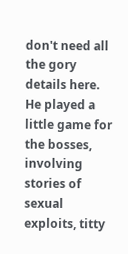don't need all the gory details here. He played a little game for the bosses, involving stories of sexual exploits, titty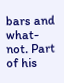bars and what-not. Part of his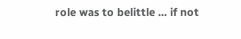role was to belittle ... if not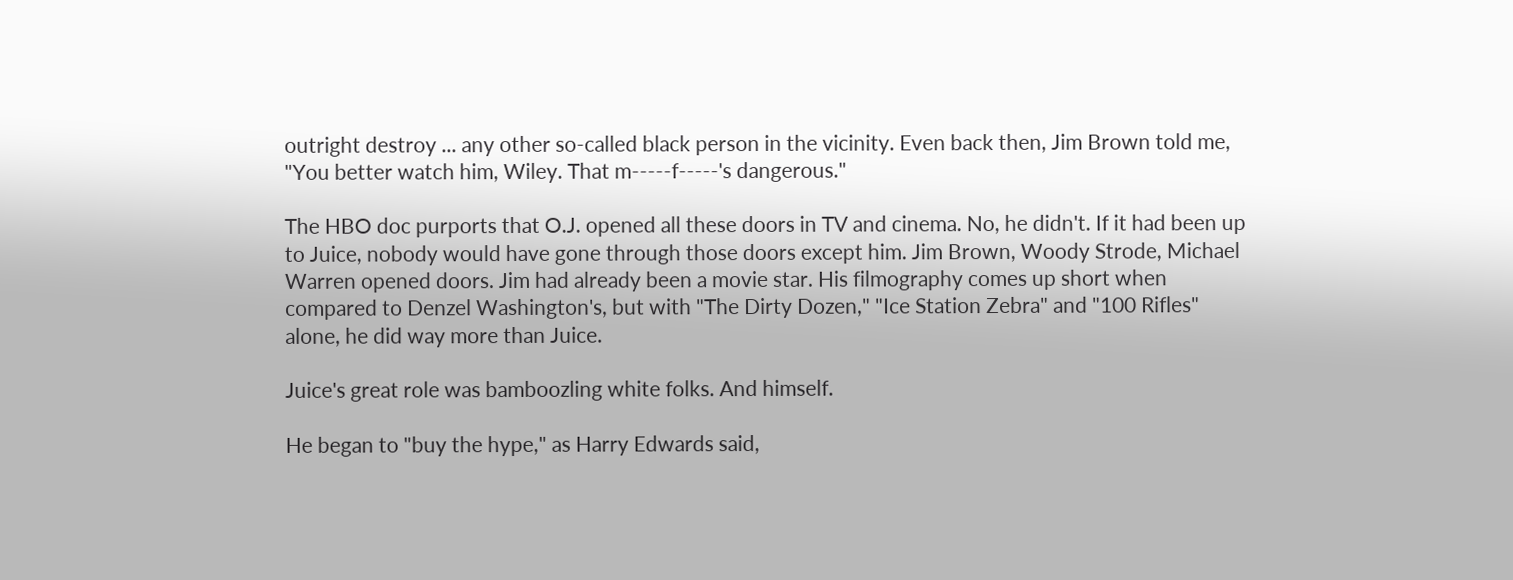outright destroy ... any other so-called black person in the vicinity. Even back then, Jim Brown told me, "You better watch him, Wiley. That m-----f-----'s dangerous."

The HBO doc purports that O.J. opened all these doors in TV and cinema. No, he didn't. If it had been up to Juice, nobody would have gone through those doors except him. Jim Brown, Woody Strode, Michael Warren opened doors. Jim had already been a movie star. His filmography comes up short when compared to Denzel Washington's, but with "The Dirty Dozen," "Ice Station Zebra" and "100 Rifles" alone, he did way more than Juice.

Juice's great role was bamboozling white folks. And himself.

He began to "buy the hype," as Harry Edwards said,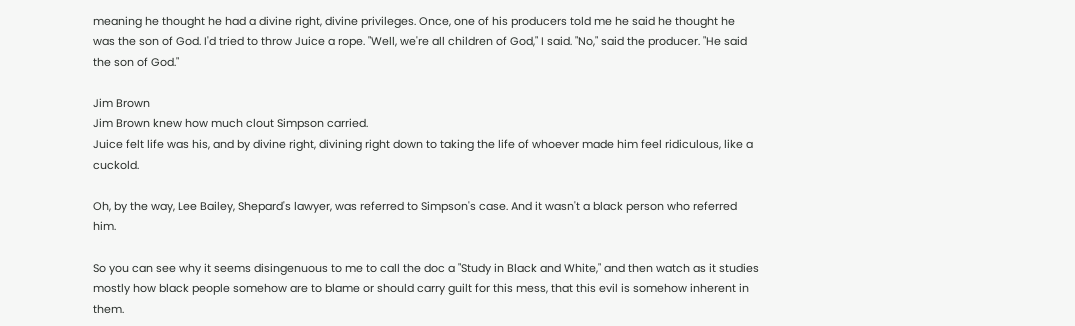meaning he thought he had a divine right, divine privileges. Once, one of his producers told me he said he thought he was the son of God. I'd tried to throw Juice a rope. "Well, we're all children of God," I said. "No," said the producer. "He said the son of God."

Jim Brown
Jim Brown knew how much clout Simpson carried.
Juice felt life was his, and by divine right, divining right down to taking the life of whoever made him feel ridiculous, like a cuckold.

Oh, by the way, Lee Bailey, Shepard's lawyer, was referred to Simpson's case. And it wasn't a black person who referred him.

So you can see why it seems disingenuous to me to call the doc a "Study in Black and White," and then watch as it studies mostly how black people somehow are to blame or should carry guilt for this mess, that this evil is somehow inherent in them.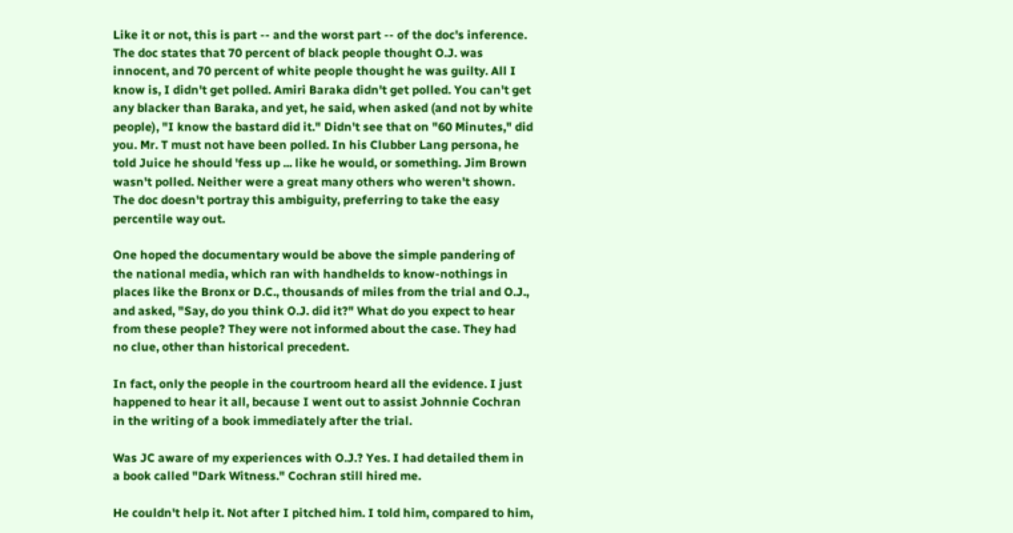Like it or not, this is part -- and the worst part -- of the doc's inference. The doc states that 70 percent of black people thought O.J. was innocent, and 70 percent of white people thought he was guilty. All I know is, I didn't get polled. Amiri Baraka didn't get polled. You can't get any blacker than Baraka, and yet, he said, when asked (and not by white people), "I know the bastard did it." Didn't see that on "60 Minutes," did you. Mr. T must not have been polled. In his Clubber Lang persona, he told Juice he should 'fess up ... like he would, or something. Jim Brown wasn't polled. Neither were a great many others who weren't shown. The doc doesn't portray this ambiguity, preferring to take the easy percentile way out.

One hoped the documentary would be above the simple pandering of the national media, which ran with handhelds to know-nothings in places like the Bronx or D.C., thousands of miles from the trial and O.J., and asked, "Say, do you think O.J. did it?" What do you expect to hear from these people? They were not informed about the case. They had no clue, other than historical precedent.

In fact, only the people in the courtroom heard all the evidence. I just happened to hear it all, because I went out to assist Johnnie Cochran in the writing of a book immediately after the trial.

Was JC aware of my experiences with O.J.? Yes. I had detailed them in a book called "Dark Witness." Cochran still hired me.

He couldn't help it. Not after I pitched him. I told him, compared to him,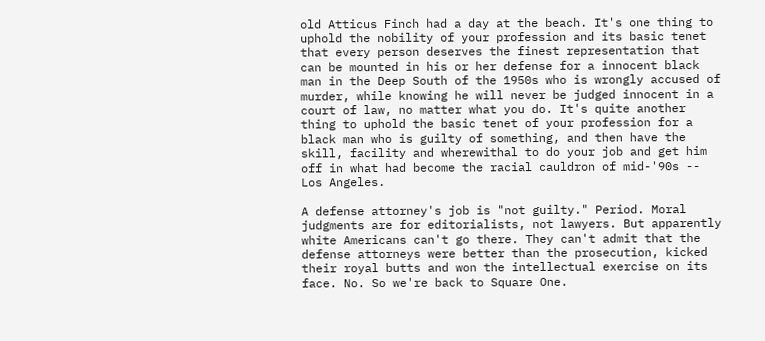old Atticus Finch had a day at the beach. It's one thing to uphold the nobility of your profession and its basic tenet that every person deserves the finest representation that can be mounted in his or her defense for a innocent black man in the Deep South of the 1950s who is wrongly accused of murder, while knowing he will never be judged innocent in a court of law, no matter what you do. It's quite another thing to uphold the basic tenet of your profession for a black man who is guilty of something, and then have the skill, facility and wherewithal to do your job and get him off in what had become the racial cauldron of mid-'90s -- Los Angeles.

A defense attorney's job is "not guilty." Period. Moral judgments are for editorialists, not lawyers. But apparently white Americans can't go there. They can't admit that the defense attorneys were better than the prosecution, kicked their royal butts and won the intellectual exercise on its face. No. So we're back to Square One.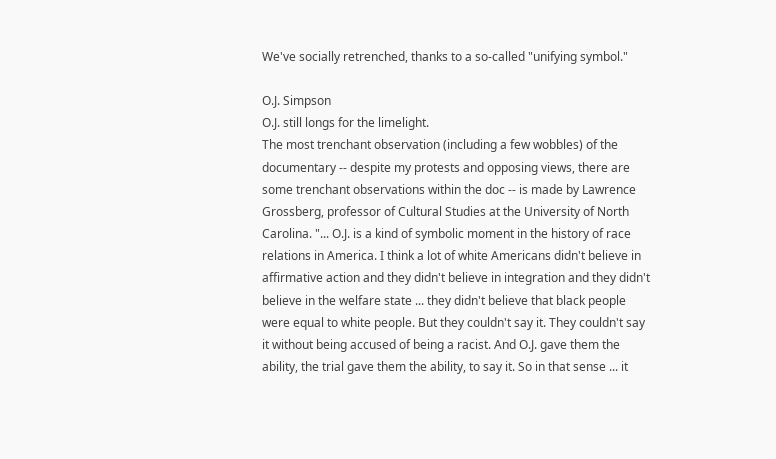We've socially retrenched, thanks to a so-called "unifying symbol."

O.J. Simpson
O.J. still longs for the limelight.
The most trenchant observation (including a few wobbles) of the documentary -- despite my protests and opposing views, there are some trenchant observations within the doc -- is made by Lawrence Grossberg, professor of Cultural Studies at the University of North Carolina. "... O.J. is a kind of symbolic moment in the history of race relations in America. I think a lot of white Americans didn't believe in affirmative action and they didn't believe in integration and they didn't believe in the welfare state ... they didn't believe that black people were equal to white people. But they couldn't say it. They couldn't say it without being accused of being a racist. And O.J. gave them the ability, the trial gave them the ability, to say it. So in that sense ... it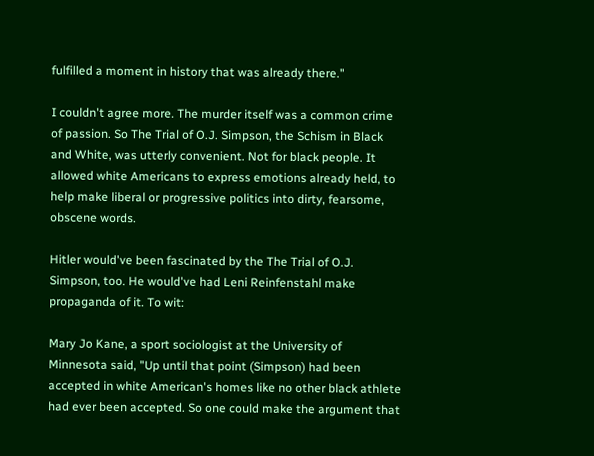fulfilled a moment in history that was already there."

I couldn't agree more. The murder itself was a common crime of passion. So The Trial of O.J. Simpson, the Schism in Black and White, was utterly convenient. Not for black people. It allowed white Americans to express emotions already held, to help make liberal or progressive politics into dirty, fearsome, obscene words.

Hitler would've been fascinated by the The Trial of O.J. Simpson, too. He would've had Leni Reinfenstahl make propaganda of it. To wit:

Mary Jo Kane, a sport sociologist at the University of Minnesota said, "Up until that point (Simpson) had been accepted in white American's homes like no other black athlete had ever been accepted. So one could make the argument that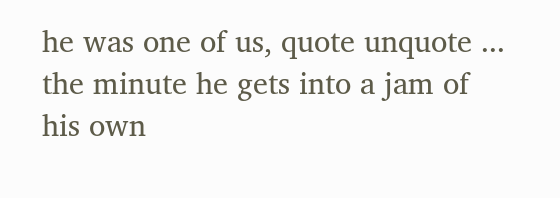he was one of us, quote unquote ... the minute he gets into a jam of his own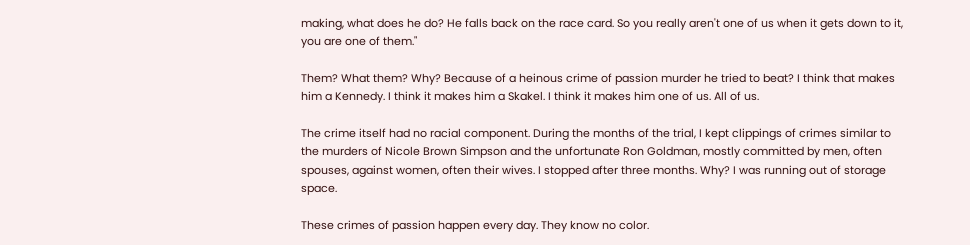making, what does he do? He falls back on the race card. So you really aren't one of us when it gets down to it, you are one of them."

Them? What them? Why? Because of a heinous crime of passion murder he tried to beat? I think that makes him a Kennedy. I think it makes him a Skakel. I think it makes him one of us. All of us.

The crime itself had no racial component. During the months of the trial, I kept clippings of crimes similar to the murders of Nicole Brown Simpson and the unfortunate Ron Goldman, mostly committed by men, often spouses, against women, often their wives. I stopped after three months. Why? I was running out of storage space.

These crimes of passion happen every day. They know no color.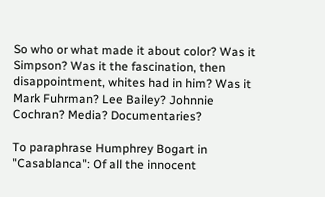So who or what made it about color? Was it Simpson? Was it the fascination, then disappointment, whites had in him? Was it Mark Fuhrman? Lee Bailey? Johnnie Cochran? Media? Documentaries?

To paraphrase Humphrey Bogart in "Casablanca": Of all the innocent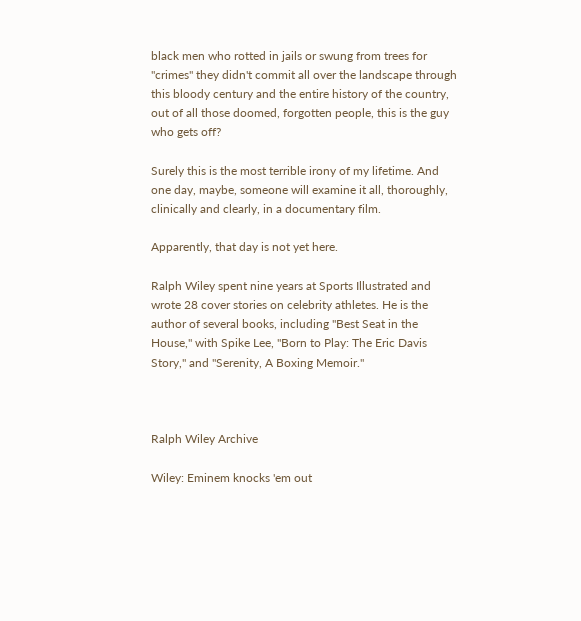black men who rotted in jails or swung from trees for "crimes" they didn't commit all over the landscape through this bloody century and the entire history of the country, out of all those doomed, forgotten people, this is the guy who gets off?

Surely this is the most terrible irony of my lifetime. And one day, maybe, someone will examine it all, thoroughly, clinically and clearly, in a documentary film.

Apparently, that day is not yet here.

Ralph Wiley spent nine years at Sports Illustrated and wrote 28 cover stories on celebrity athletes. He is the author of several books, including "Best Seat in the House," with Spike Lee, "Born to Play: The Eric Davis Story," and "Serenity, A Boxing Memoir."



Ralph Wiley Archive

Wiley: Eminem knocks 'em out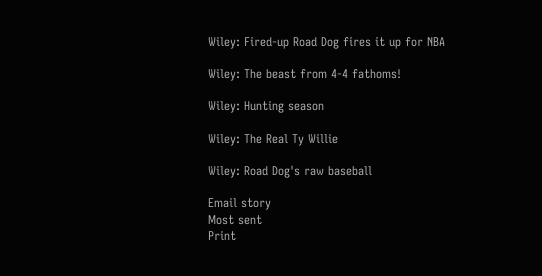Wiley: Fired-up Road Dog fires it up for NBA

Wiley: The beast from 4-4 fathoms!

Wiley: Hunting season

Wiley: The Real Ty Willie

Wiley: Road Dog's raw baseball

Email story
Most sent
Print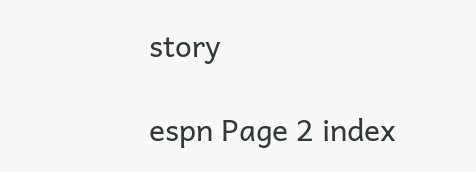story

espn Page 2 index